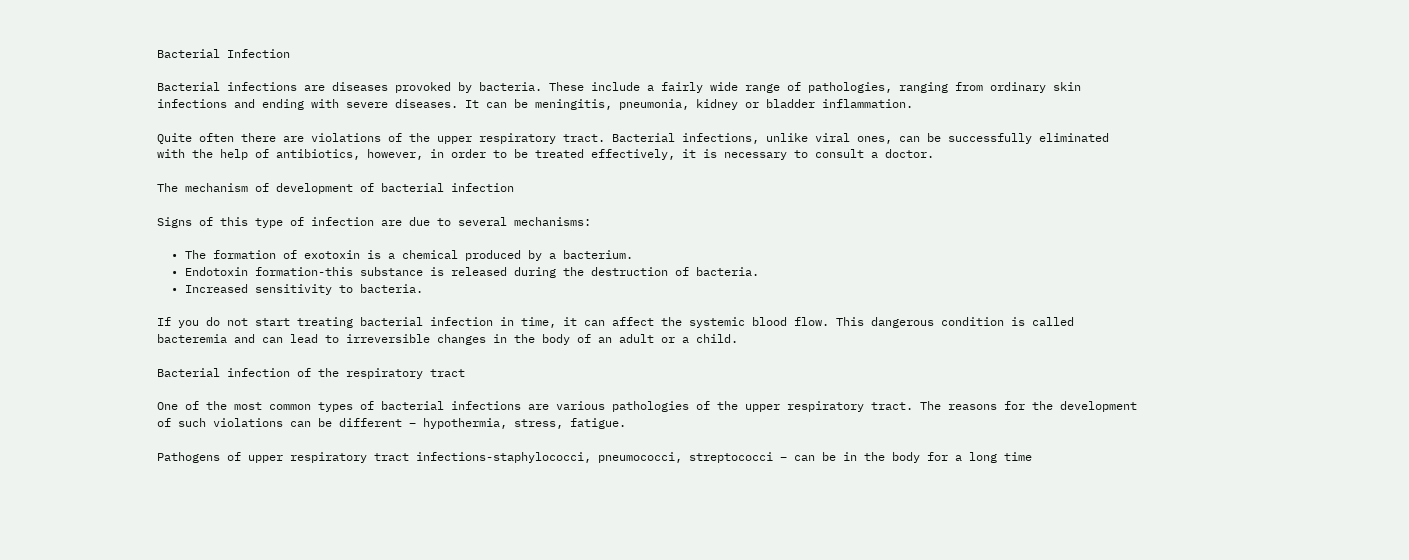Bacterial Infection

Bacterial infections are diseases provoked by bacteria. These include a fairly wide range of pathologies, ranging from ordinary skin infections and ending with severe diseases. It can be meningitis, pneumonia, kidney or bladder inflammation.

Quite often there are violations of the upper respiratory tract. Bacterial infections, unlike viral ones, can be successfully eliminated with the help of antibiotics, however, in order to be treated effectively, it is necessary to consult a doctor.

The mechanism of development of bacterial infection

Signs of this type of infection are due to several mechanisms:

  • The formation of exotoxin is a chemical produced by a bacterium.
  • Endotoxin formation-this substance is released during the destruction of bacteria.
  • Increased sensitivity to bacteria.

If you do not start treating bacterial infection in time, it can affect the systemic blood flow. This dangerous condition is called bacteremia and can lead to irreversible changes in the body of an adult or a child.

Bacterial infection of the respiratory tract

One of the most common types of bacterial infections are various pathologies of the upper respiratory tract. The reasons for the development of such violations can be different – hypothermia, stress, fatigue.

Pathogens of upper respiratory tract infections-staphylococci, pneumococci, streptococci – can be in the body for a long time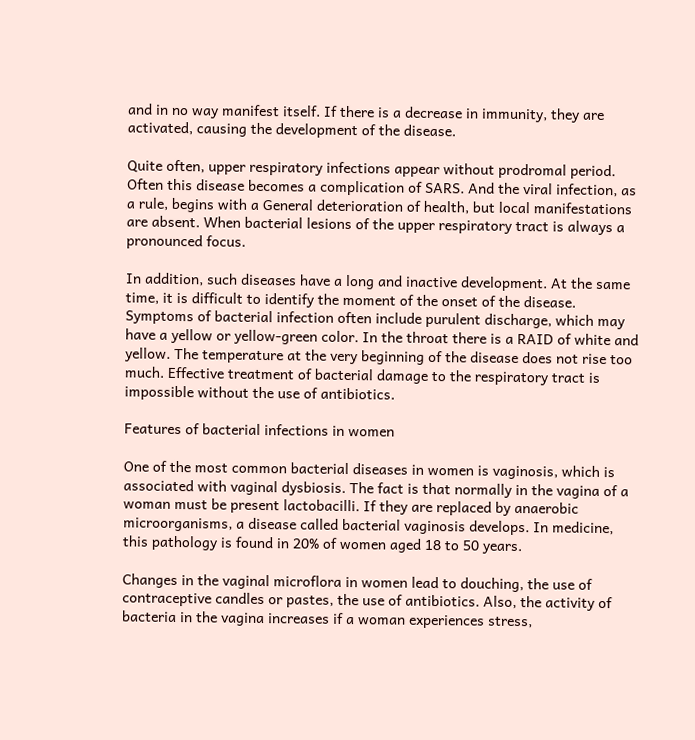and in no way manifest itself. If there is a decrease in immunity, they are activated, causing the development of the disease.

Quite often, upper respiratory infections appear without prodromal period. Often this disease becomes a complication of SARS. And the viral infection, as a rule, begins with a General deterioration of health, but local manifestations are absent. When bacterial lesions of the upper respiratory tract is always a pronounced focus.

In addition, such diseases have a long and inactive development. At the same time, it is difficult to identify the moment of the onset of the disease. Symptoms of bacterial infection often include purulent discharge, which may have a yellow or yellow-green color. In the throat there is a RAID of white and yellow. The temperature at the very beginning of the disease does not rise too much. Effective treatment of bacterial damage to the respiratory tract is impossible without the use of antibiotics.

Features of bacterial infections in women

One of the most common bacterial diseases in women is vaginosis, which is associated with vaginal dysbiosis. The fact is that normally in the vagina of a woman must be present lactobacilli. If they are replaced by anaerobic microorganisms, a disease called bacterial vaginosis develops. In medicine, this pathology is found in 20% of women aged 18 to 50 years.

Changes in the vaginal microflora in women lead to douching, the use of contraceptive candles or pastes, the use of antibiotics. Also, the activity of bacteria in the vagina increases if a woman experiences stress,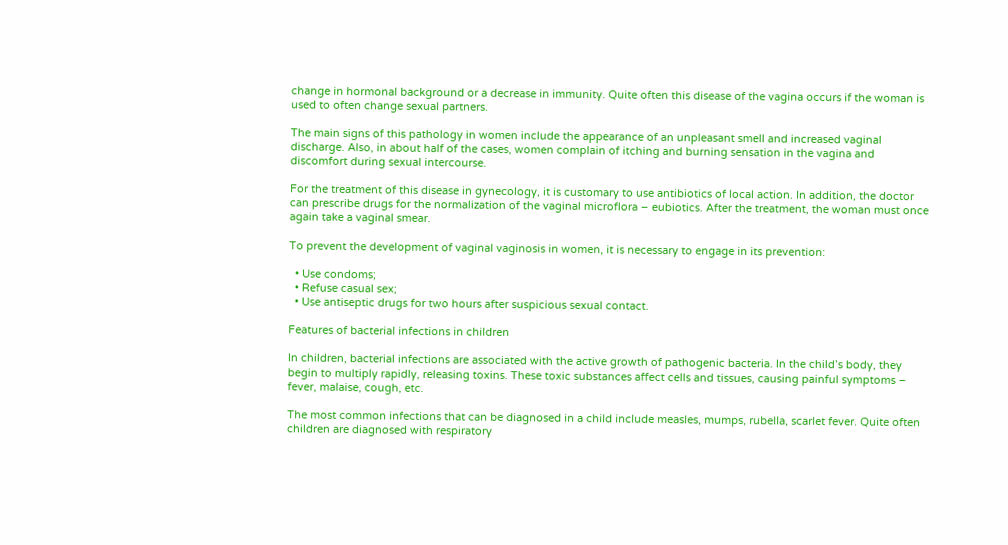change in hormonal background or a decrease in immunity. Quite often this disease of the vagina occurs if the woman is used to often change sexual partners.

The main signs of this pathology in women include the appearance of an unpleasant smell and increased vaginal discharge. Also, in about half of the cases, women complain of itching and burning sensation in the vagina and discomfort during sexual intercourse.

For the treatment of this disease in gynecology, it is customary to use antibiotics of local action. In addition, the doctor can prescribe drugs for the normalization of the vaginal microflora – eubiotics. After the treatment, the woman must once again take a vaginal smear.

To prevent the development of vaginal vaginosis in women, it is necessary to engage in its prevention:

  • Use condoms;
  • Refuse casual sex;
  • Use antiseptic drugs for two hours after suspicious sexual contact.

Features of bacterial infections in children

In children, bacterial infections are associated with the active growth of pathogenic bacteria. In the child’s body, they begin to multiply rapidly, releasing toxins. These toxic substances affect cells and tissues, causing painful symptoms – fever, malaise, cough, etc.

The most common infections that can be diagnosed in a child include measles, mumps, rubella, scarlet fever. Quite often children are diagnosed with respiratory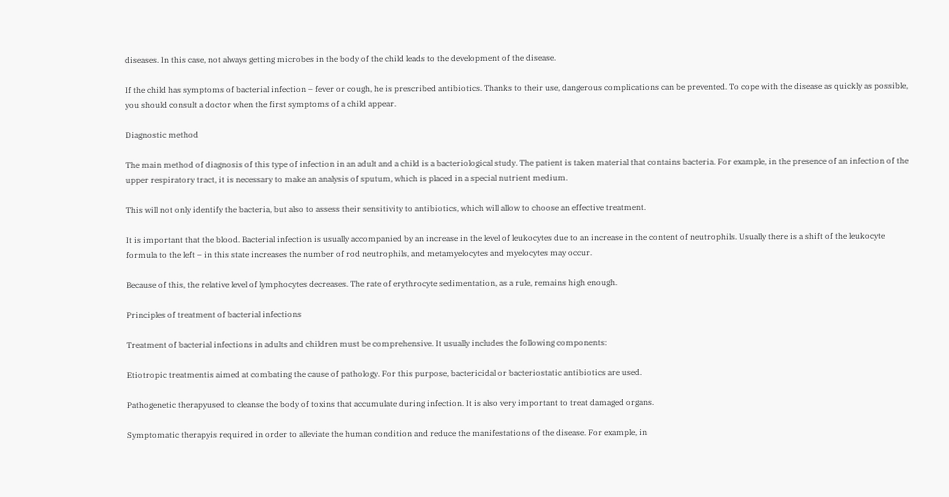diseases. In this case, not always getting microbes in the body of the child leads to the development of the disease.

If the child has symptoms of bacterial infection – fever or cough, he is prescribed antibiotics. Thanks to their use, dangerous complications can be prevented. To cope with the disease as quickly as possible, you should consult a doctor when the first symptoms of a child appear.

Diagnostic method

The main method of diagnosis of this type of infection in an adult and a child is a bacteriological study. The patient is taken material that contains bacteria. For example, in the presence of an infection of the upper respiratory tract, it is necessary to make an analysis of sputum, which is placed in a special nutrient medium.

This will not only identify the bacteria, but also to assess their sensitivity to antibiotics, which will allow to choose an effective treatment.

It is important that the blood. Bacterial infection is usually accompanied by an increase in the level of leukocytes due to an increase in the content of neutrophils. Usually there is a shift of the leukocyte formula to the left – in this state increases the number of rod neutrophils, and metamyelocytes and myelocytes may occur.

Because of this, the relative level of lymphocytes decreases. The rate of erythrocyte sedimentation, as a rule, remains high enough.

Principles of treatment of bacterial infections

Treatment of bacterial infections in adults and children must be comprehensive. It usually includes the following components:

Etiotropic treatmentis aimed at combating the cause of pathology. For this purpose, bactericidal or bacteriostatic antibiotics are used.

Pathogenetic therapyused to cleanse the body of toxins that accumulate during infection. It is also very important to treat damaged organs.

Symptomatic therapyis required in order to alleviate the human condition and reduce the manifestations of the disease. For example, in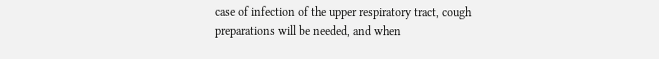case of infection of the upper respiratory tract, cough preparations will be needed, and when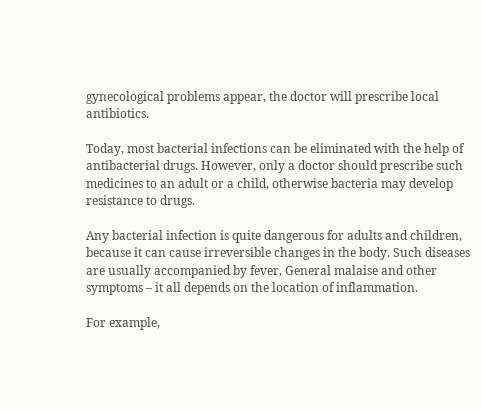gynecological problems appear, the doctor will prescribe local antibiotics.

Today, most bacterial infections can be eliminated with the help of antibacterial drugs. However, only a doctor should prescribe such medicines to an adult or a child, otherwise bacteria may develop resistance to drugs.

Any bacterial infection is quite dangerous for adults and children, because it can cause irreversible changes in the body. Such diseases are usually accompanied by fever, General malaise and other symptoms – it all depends on the location of inflammation.

For example,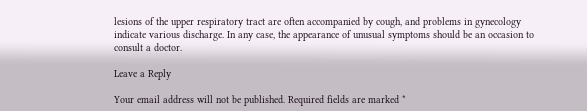lesions of the upper respiratory tract are often accompanied by cough, and problems in gynecology indicate various discharge. In any case, the appearance of unusual symptoms should be an occasion to consult a doctor.

Leave a Reply

Your email address will not be published. Required fields are marked *